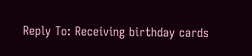Reply To: Receiving birthday cards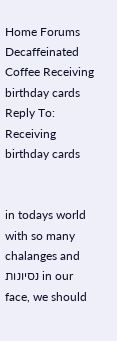Home Forums Decaffeinated Coffee Receiving birthday cards Reply To: Receiving birthday cards


in todays world with so many chalanges and נסיונות in our face, we should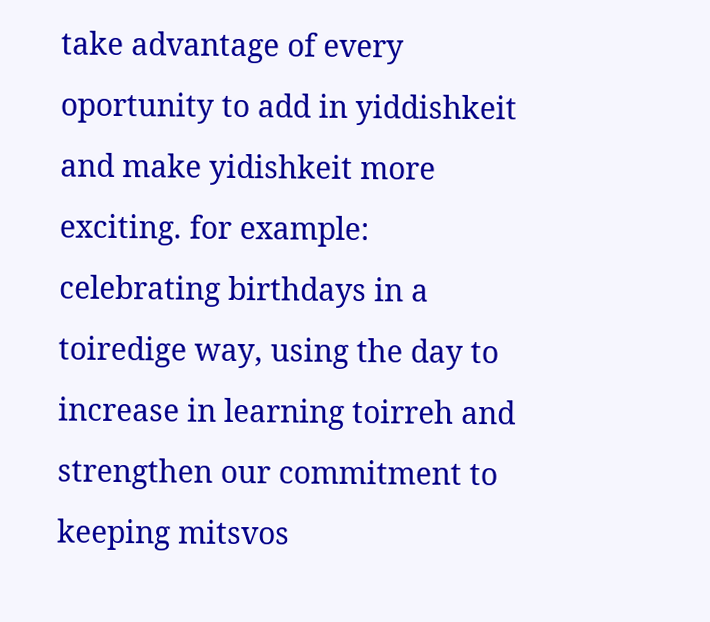take advantage of every oportunity to add in yiddishkeit and make yidishkeit more exciting. for example: celebrating birthdays in a toiredige way, using the day to increase in learning toirreh and strengthen our commitment to keeping mitsvos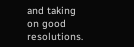and taking on good resolutions.